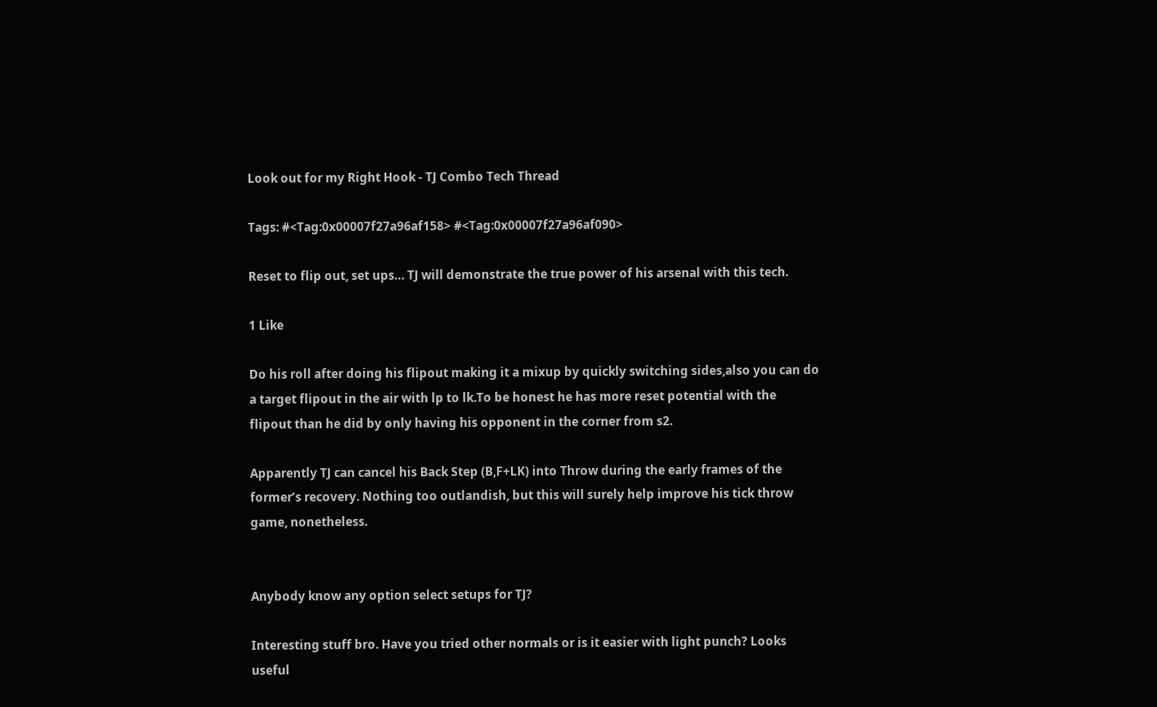Look out for my Right Hook - TJ Combo Tech Thread

Tags: #<Tag:0x00007f27a96af158> #<Tag:0x00007f27a96af090>

Reset to flip out, set ups… TJ will demonstrate the true power of his arsenal with this tech.

1 Like

Do his roll after doing his flipout making it a mixup by quickly switching sides,also you can do a target flipout in the air with lp to lk.To be honest he has more reset potential with the flipout than he did by only having his opponent in the corner from s2.

Apparently TJ can cancel his Back Step (B,F+LK) into Throw during the early frames of the former’s recovery. Nothing too outlandish, but this will surely help improve his tick throw game, nonetheless.


Anybody know any option select setups for TJ?

Interesting stuff bro. Have you tried other normals or is it easier with light punch? Looks useful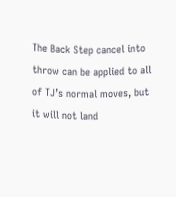The Back Step cancel into throw can be applied to all of TJ’s normal moves, but it will not land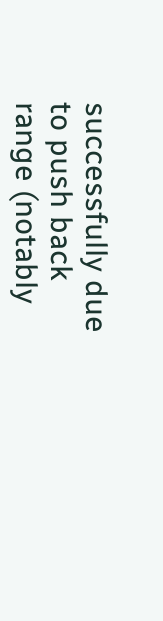successfully due to push back range (notably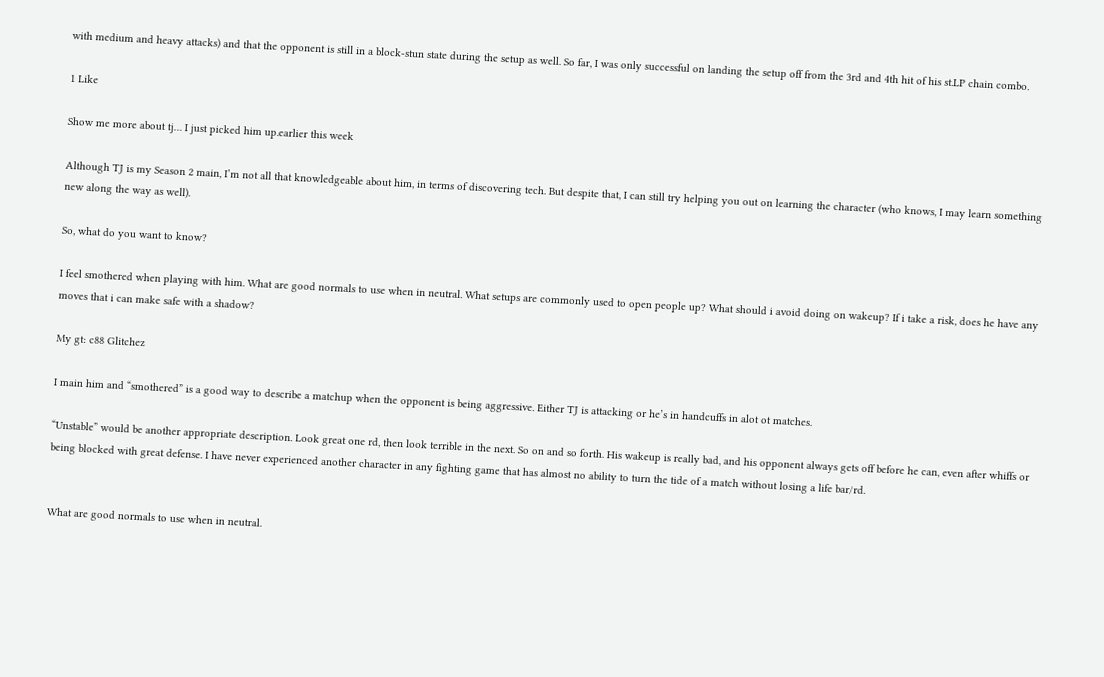with medium and heavy attacks) and that the opponent is still in a block-stun state during the setup as well. So far, I was only successful on landing the setup off from the 3rd and 4th hit of his st.LP chain combo.

1 Like

Show me more about tj… I just picked him up.earlier this week

Although TJ is my Season 2 main, I’m not all that knowledgeable about him, in terms of discovering tech. But despite that, I can still try helping you out on learning the character (who knows, I may learn something new along the way as well).

So, what do you want to know?

I feel smothered when playing with him. What are good normals to use when in neutral. What setups are commonly used to open people up? What should i avoid doing on wakeup? If i take a risk, does he have any moves that i can make safe with a shadow?

My gt: c88 Glitchez

I main him and “smothered” is a good way to describe a matchup when the opponent is being aggressive. Either TJ is attacking or he’s in handcuffs in alot ot matches.

“Unstable” would be another appropriate description. Look great one rd, then look terrible in the next. So on and so forth. His wakeup is really bad, and his opponent always gets off before he can, even after whiffs or being blocked with great defense. I have never experienced another character in any fighting game that has almost no ability to turn the tide of a match without losing a life bar/rd.


What are good normals to use when in neutral.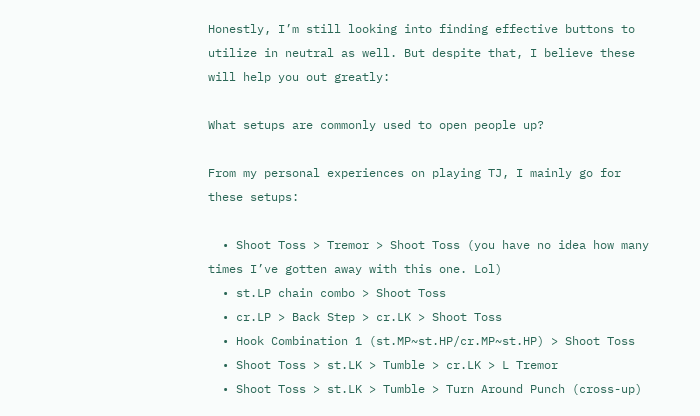Honestly, I’m still looking into finding effective buttons to utilize in neutral as well. But despite that, I believe these will help you out greatly:

What setups are commonly used to open people up?

From my personal experiences on playing TJ, I mainly go for these setups:

  • Shoot Toss > Tremor > Shoot Toss (you have no idea how many times I’ve gotten away with this one. Lol)
  • st.LP chain combo > Shoot Toss
  • cr.LP > Back Step > cr.LK > Shoot Toss
  • Hook Combination 1 (st.MP~st.HP/cr.MP~st.HP) > Shoot Toss
  • Shoot Toss > st.LK > Tumble > cr.LK > L Tremor
  • Shoot Toss > st.LK > Tumble > Turn Around Punch (cross-up)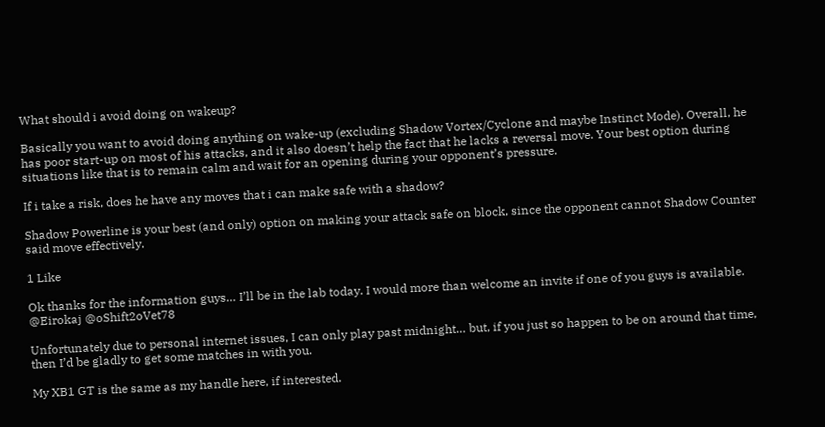What should i avoid doing on wakeup?

Basically you want to avoid doing anything on wake-up (excluding Shadow Vortex/Cyclone and maybe Instinct Mode). Overall, he has poor start-up on most of his attacks, and it also doesn’t help the fact that he lacks a reversal move. Your best option during situations like that is to remain calm and wait for an opening during your opponent’s pressure.

If i take a risk, does he have any moves that i can make safe with a shadow?

Shadow Powerline is your best (and only) option on making your attack safe on block, since the opponent cannot Shadow Counter said move effectively.

1 Like

Ok thanks for the information guys… I’ll be in the lab today. I would more than welcome an invite if one of you guys is available. @Eirokaj @oShift2oVet78

Unfortunately due to personal internet issues, I can only play past midnight… but, if you just so happen to be on around that time, then I’d be gladly to get some matches in with you.

My XB1 GT is the same as my handle here, if interested.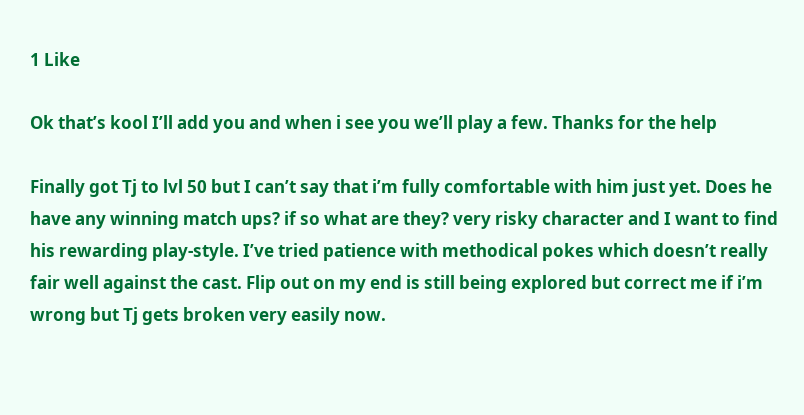1 Like

Ok that’s kool I’ll add you and when i see you we’ll play a few. Thanks for the help

Finally got Tj to lvl 50 but I can’t say that i’m fully comfortable with him just yet. Does he have any winning match ups? if so what are they? very risky character and I want to find his rewarding play-style. I’ve tried patience with methodical pokes which doesn’t really fair well against the cast. Flip out on my end is still being explored but correct me if i’m wrong but Tj gets broken very easily now.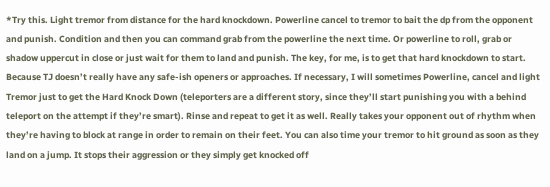*Try this. Light tremor from distance for the hard knockdown. Powerline cancel to tremor to bait the dp from the opponent and punish. Condition and then you can command grab from the powerline the next time. Or powerline to roll, grab or shadow uppercut in close or just wait for them to land and punish. The key, for me, is to get that hard knockdown to start. Because TJ doesn’t really have any safe-ish openers or approaches. If necessary, I will sometimes Powerline, cancel and light Tremor just to get the Hard Knock Down (teleporters are a different story, since they’ll start punishing you with a behind teleport on the attempt if they’re smart). Rinse and repeat to get it as well. Really takes your opponent out of rhythm when they’re having to block at range in order to remain on their feet. You can also time your tremor to hit ground as soon as they land on a jump. It stops their aggression or they simply get knocked off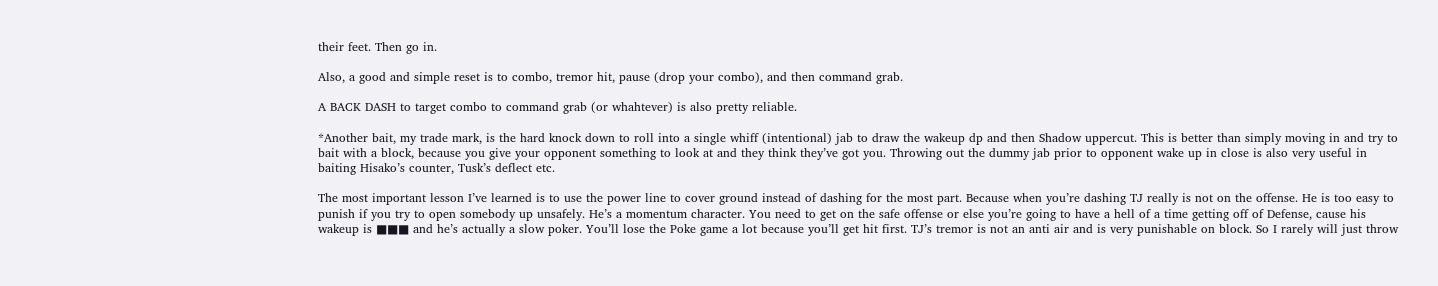their feet. Then go in.

Also, a good and simple reset is to combo, tremor hit, pause (drop your combo), and then command grab.

A BACK DASH to target combo to command grab (or whahtever) is also pretty reliable.

*Another bait, my trade mark, is the hard knock down to roll into a single whiff (intentional) jab to draw the wakeup dp and then Shadow uppercut. This is better than simply moving in and try to bait with a block, because you give your opponent something to look at and they think they’ve got you. Throwing out the dummy jab prior to opponent wake up in close is also very useful in baiting Hisako’s counter, Tusk’s deflect etc.

The most important lesson I’ve learned is to use the power line to cover ground instead of dashing for the most part. Because when you’re dashing TJ really is not on the offense. He is too easy to punish if you try to open somebody up unsafely. He’s a momentum character. You need to get on the safe offense or else you’re going to have a hell of a time getting off of Defense, cause his wakeup is ■■■ and he’s actually a slow poker. You’ll lose the Poke game a lot because you’ll get hit first. TJ’s tremor is not an anti air and is very punishable on block. So I rarely will just throw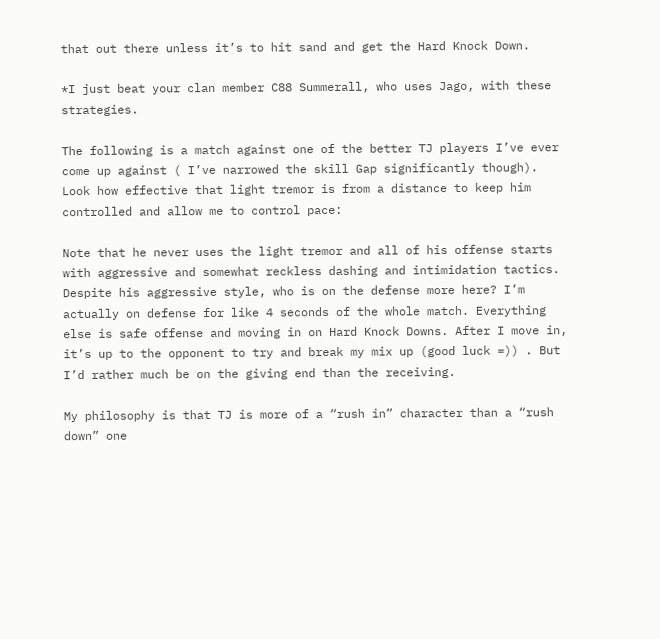that out there unless it’s to hit sand and get the Hard Knock Down.

*I just beat your clan member C88 Summerall, who uses Jago, with these strategies.

The following is a match against one of the better TJ players I’ve ever come up against ( I’ve narrowed the skill Gap significantly though). Look how effective that light tremor is from a distance to keep him controlled and allow me to control pace:

Note that he never uses the light tremor and all of his offense starts with aggressive and somewhat reckless dashing and intimidation tactics. Despite his aggressive style, who is on the defense more here? I’m actually on defense for like 4 seconds of the whole match. Everything else is safe offense and moving in on Hard Knock Downs. After I move in, it’s up to the opponent to try and break my mix up (good luck =)) . But I’d rather much be on the giving end than the receiving.

My philosophy is that TJ is more of a “rush in” character than a “rush down” one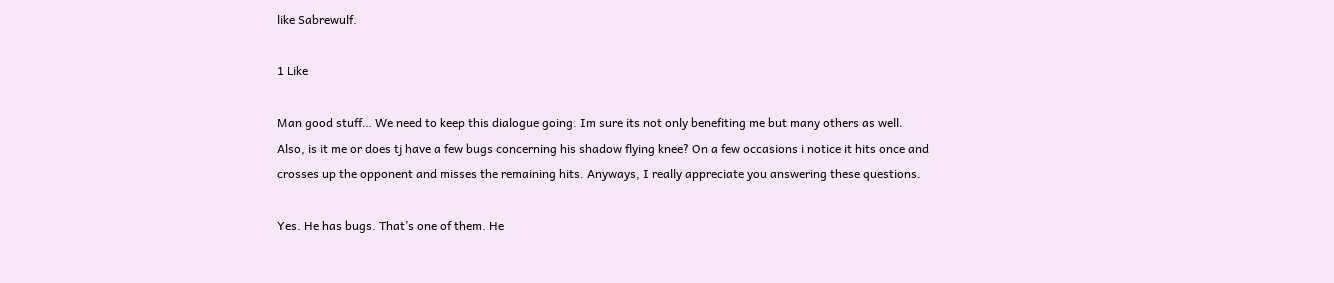like Sabrewulf.

1 Like

Man good stuff… We need to keep this dialogue going. Im sure its not only benefiting me but many others as well. Also, is it me or does tj have a few bugs concerning his shadow flying knee? On a few occasions i notice it hits once and crosses up the opponent and misses the remaining hits. Anyways, I really appreciate you answering these questions.

Yes. He has bugs. That’s one of them. He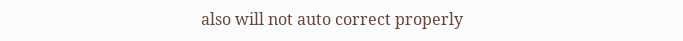also will not auto correct properly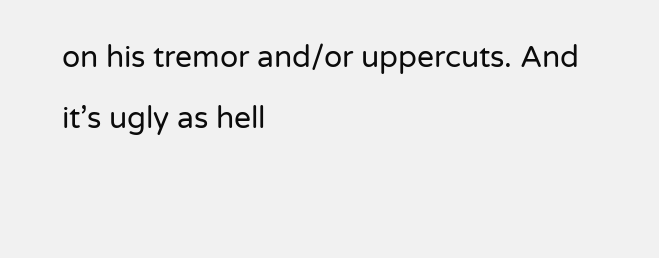on his tremor and/or uppercuts. And it’s ugly as hell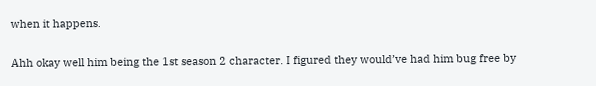when it happens.


Ahh okay well him being the 1st season 2 character. I figured they would’ve had him bug free by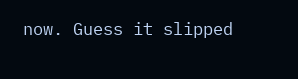now. Guess it slipped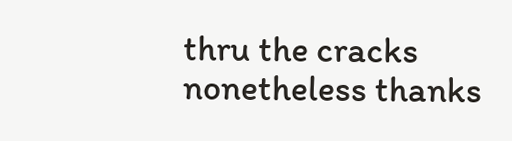thru the cracks nonetheless thanks